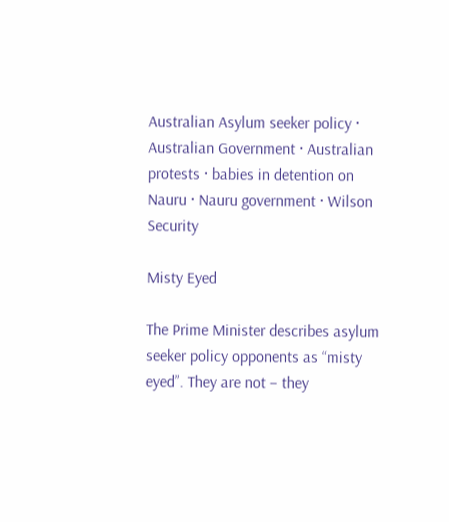Australian Asylum seeker policy · Australian Government · Australian protests · babies in detention on Nauru · Nauru government · Wilson Security

Misty Eyed

The Prime Minister describes asylum seeker policy opponents as “misty eyed”. They are not – they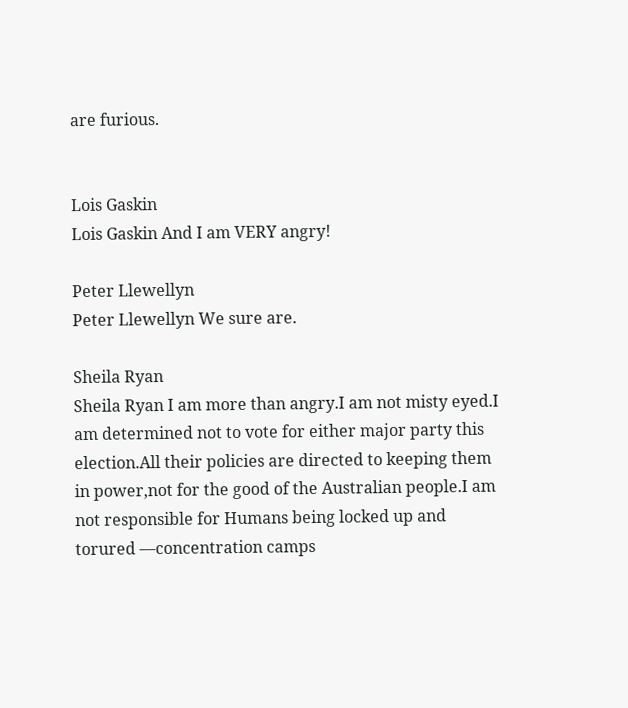are furious.


Lois Gaskin
Lois Gaskin And I am VERY angry!

Peter Llewellyn
Peter Llewellyn We sure are.

Sheila Ryan
Sheila Ryan I am more than angry.I am not misty eyed.I am determined not to vote for either major party this election.All their policies are directed to keeping them in power,not for the good of the Australian people.I am not responsible for Humans being locked up and torured —concentration camps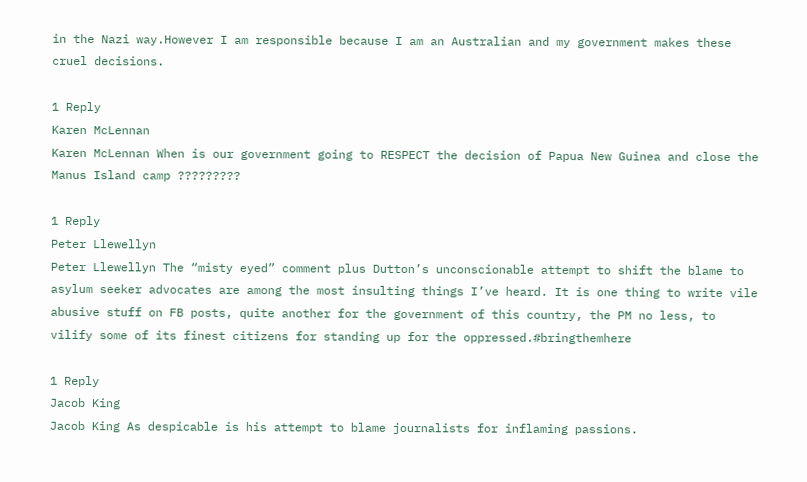in the Nazi way.However I am responsible because I am an Australian and my government makes these cruel decisions.

1 Reply
Karen McLennan
Karen McLennan When is our government going to RESPECT the decision of Papua New Guinea and close the Manus Island camp ?????????

1 Reply
Peter Llewellyn
Peter Llewellyn The “misty eyed” comment plus Dutton’s unconscionable attempt to shift the blame to asylum seeker advocates are among the most insulting things I’ve heard. It is one thing to write vile abusive stuff on FB posts, quite another for the government of this country, the PM no less, to vilify some of its finest citizens for standing up for the oppressed.#bringthemhere

1 Reply
Jacob King
Jacob King As despicable is his attempt to blame journalists for inflaming passions.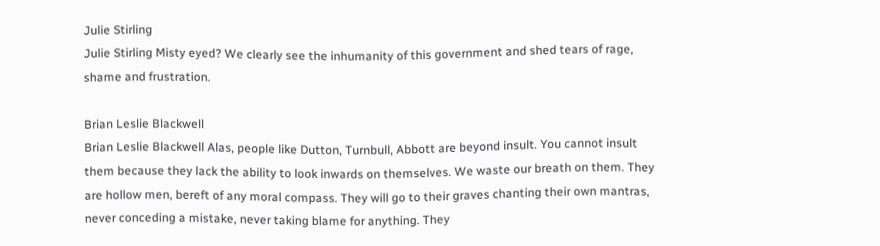Julie Stirling
Julie Stirling Misty eyed? We clearly see the inhumanity of this government and shed tears of rage, shame and frustration.

Brian Leslie Blackwell
Brian Leslie Blackwell Alas, people like Dutton, Turnbull, Abbott are beyond insult. You cannot insult them because they lack the ability to look inwards on themselves. We waste our breath on them. They are hollow men, bereft of any moral compass. They will go to their graves chanting their own mantras, never conceding a mistake, never taking blame for anything. They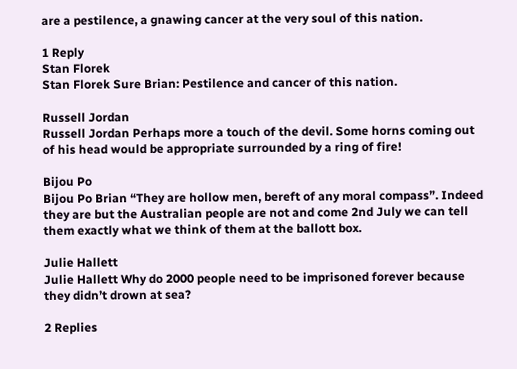are a pestilence, a gnawing cancer at the very soul of this nation.

1 Reply
Stan Florek
Stan Florek Sure Brian: Pestilence and cancer of this nation.

Russell Jordan
Russell Jordan Perhaps more a touch of the devil. Some horns coming out of his head would be appropriate surrounded by a ring of fire!

Bijou Po
Bijou Po Brian “They are hollow men, bereft of any moral compass”. Indeed they are but the Australian people are not and come 2nd July we can tell them exactly what we think of them at the ballott box.

Julie Hallett
Julie Hallett Why do 2000 people need to be imprisoned forever because they didn’t drown at sea?

2 Replies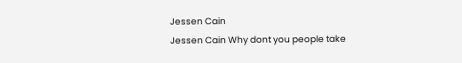Jessen Cain
Jessen Cain Why dont you people take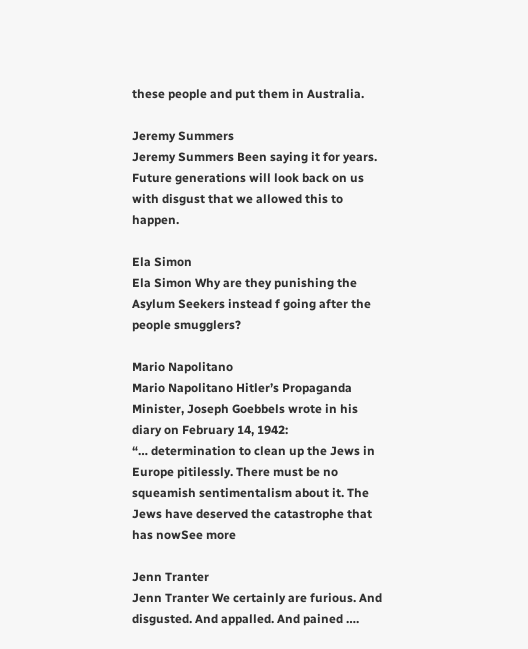these people and put them in Australia.

Jeremy Summers
Jeremy Summers Been saying it for years. Future generations will look back on us with disgust that we allowed this to happen.

Ela Simon
Ela Simon Why are they punishing the Asylum Seekers instead f going after the people smugglers?

Mario Napolitano
Mario Napolitano Hitler’s Propaganda Minister, Joseph Goebbels wrote in his diary on February 14, 1942:
“… determination to clean up the Jews in Europe pitilessly. There must be no squeamish sentimentalism about it. The Jews have deserved the catastrophe that has nowSee more

Jenn Tranter
Jenn Tranter We certainly are furious. And disgusted. And appalled. And pained ….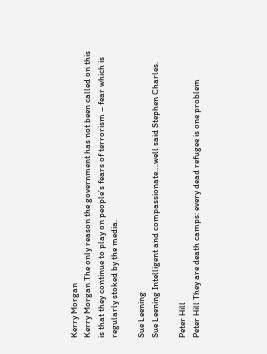Kerry Morgan
Kerry Morgan The only reason the government has not been called on this is that they continue to play on people’s fears of terrorism – fear which is regularly stoked by the media.

Sue Leening
Sue Leening Intelligent and compassionate….well said Stephen Charles.

Peter Hill
Peter Hill They are death camps: every dead refugee is one problem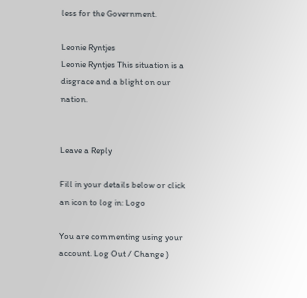less for the Government.

Leonie Ryntjes
Leonie Ryntjes This situation is a disgrace and a blight on our nation.


Leave a Reply

Fill in your details below or click an icon to log in: Logo

You are commenting using your account. Log Out / Change )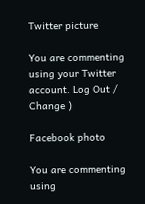Twitter picture

You are commenting using your Twitter account. Log Out / Change )

Facebook photo

You are commenting using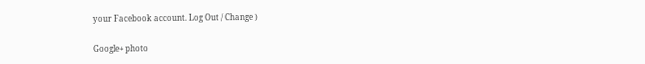your Facebook account. Log Out / Change )

Google+ photo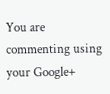You are commenting using your Google+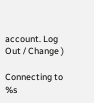account. Log Out / Change )

Connecting to %s